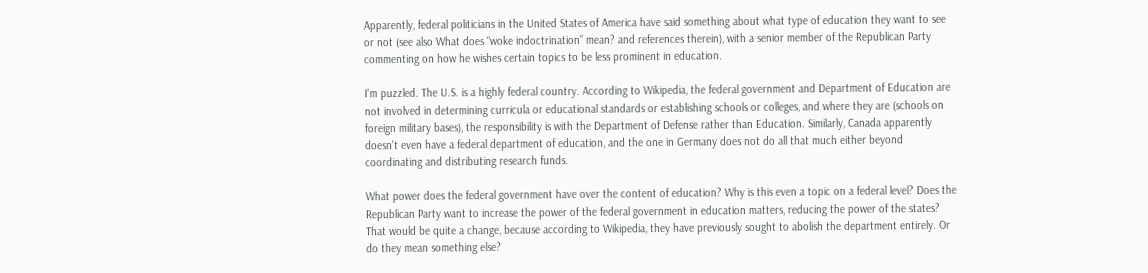Apparently, federal politicians in the United States of America have said something about what type of education they want to see or not (see also What does “woke indoctrination” mean? and references therein), with a senior member of the Republican Party commenting on how he wishes certain topics to be less prominent in education.

I'm puzzled. The U.S. is a highly federal country. According to Wikipedia, the federal government and Department of Education are not involved in determining curricula or educational standards or establishing schools or colleges, and where they are (schools on foreign military bases), the responsibility is with the Department of Defense rather than Education. Similarly, Canada apparently doesn't even have a federal department of education, and the one in Germany does not do all that much either beyond coordinating and distributing research funds.

What power does the federal government have over the content of education? Why is this even a topic on a federal level? Does the Republican Party want to increase the power of the federal government in education matters, reducing the power of the states? That would be quite a change, because according to Wikipedia, they have previously sought to abolish the department entirely. Or do they mean something else?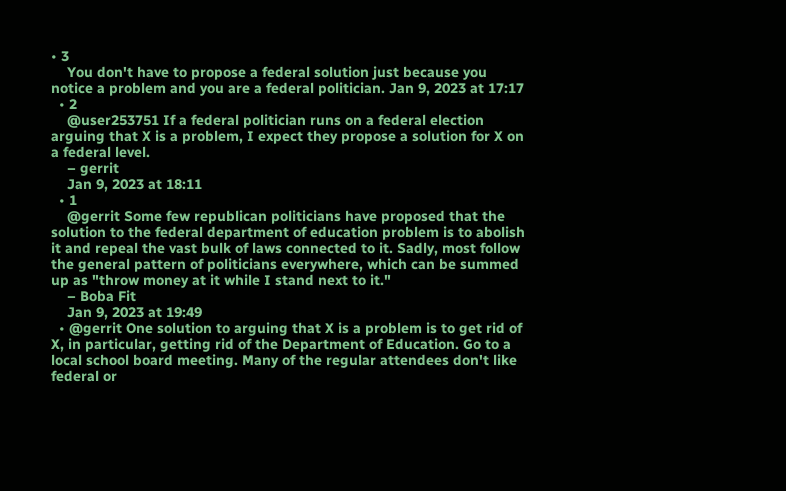• 3
    You don't have to propose a federal solution just because you notice a problem and you are a federal politician. Jan 9, 2023 at 17:17
  • 2
    @user253751 If a federal politician runs on a federal election arguing that X is a problem, I expect they propose a solution for X on a federal level.
    – gerrit
    Jan 9, 2023 at 18:11
  • 1
    @gerrit Some few republican politicians have proposed that the solution to the federal department of education problem is to abolish it and repeal the vast bulk of laws connected to it. Sadly, most follow the general pattern of politicians everywhere, which can be summed up as "throw money at it while I stand next to it."
    – Boba Fit
    Jan 9, 2023 at 19:49
  • @gerrit One solution to arguing that X is a problem is to get rid of X, in particular, getting rid of the Department of Education. Go to a local school board meeting. Many of the regular attendees don't like federal or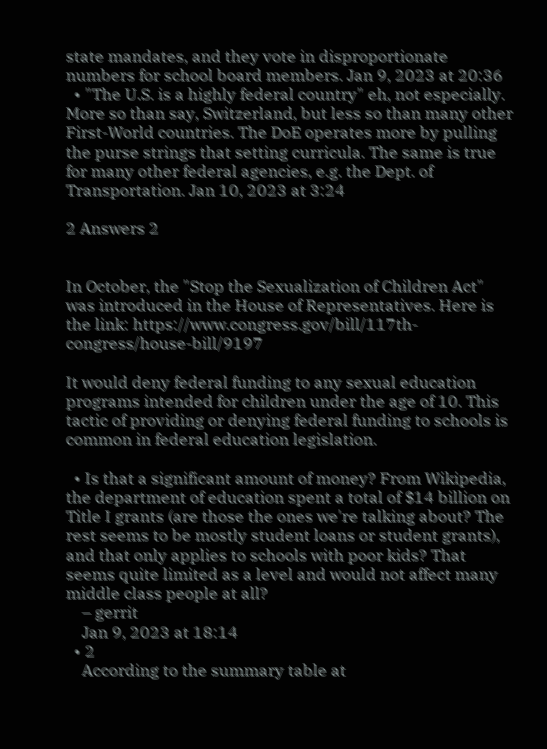state mandates, and they vote in disproportionate numbers for school board members. Jan 9, 2023 at 20:36
  • "The U.S. is a highly federal country" eh, not especially. More so than say, Switzerland, but less so than many other First-World countries. The DoE operates more by pulling the purse strings that setting curricula. The same is true for many other federal agencies, e.g. the Dept. of Transportation. Jan 10, 2023 at 3:24

2 Answers 2


In October, the "Stop the Sexualization of Children Act" was introduced in the House of Representatives. Here is the link: https://www.congress.gov/bill/117th-congress/house-bill/9197

It would deny federal funding to any sexual education programs intended for children under the age of 10. This tactic of providing or denying federal funding to schools is common in federal education legislation.

  • Is that a significant amount of money? From Wikipedia, the department of education spent a total of $14 billion on Title I grants (are those the ones we're talking about? The rest seems to be mostly student loans or student grants), and that only applies to schools with poor kids? That seems quite limited as a level and would not affect many middle class people at all?
    – gerrit
    Jan 9, 2023 at 18:14
  • 2
    According to the summary table at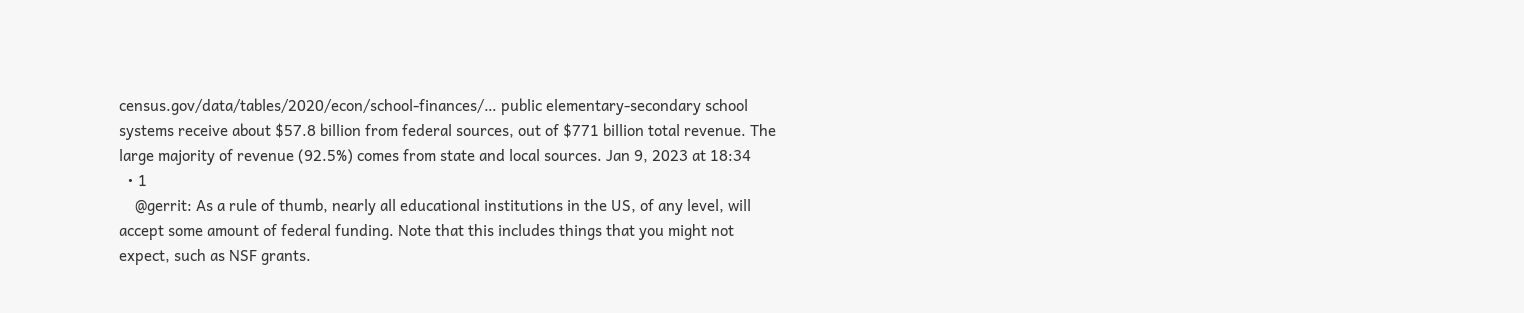census.gov/data/tables/2020/econ/school-finances/… public elementary-secondary school systems receive about $57.8 billion from federal sources, out of $771 billion total revenue. The large majority of revenue (92.5%) comes from state and local sources. Jan 9, 2023 at 18:34
  • 1
    @gerrit: As a rule of thumb, nearly all educational institutions in the US, of any level, will accept some amount of federal funding. Note that this includes things that you might not expect, such as NSF grants.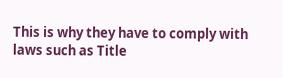This is why they have to comply with laws such as Title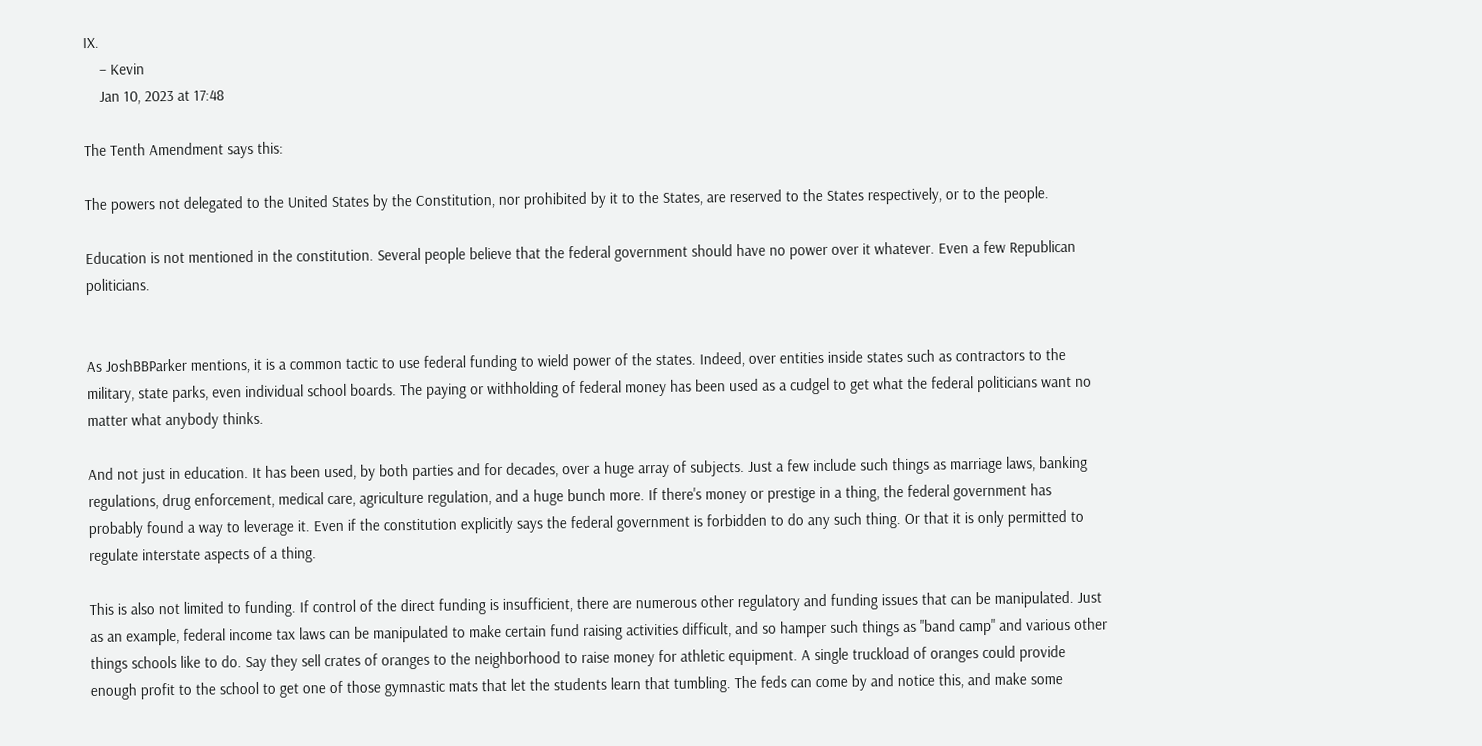IX.
    – Kevin
    Jan 10, 2023 at 17:48

The Tenth Amendment says this:

The powers not delegated to the United States by the Constitution, nor prohibited by it to the States, are reserved to the States respectively, or to the people.

Education is not mentioned in the constitution. Several people believe that the federal government should have no power over it whatever. Even a few Republican politicians.


As JoshBBParker mentions, it is a common tactic to use federal funding to wield power of the states. Indeed, over entities inside states such as contractors to the military, state parks, even individual school boards. The paying or withholding of federal money has been used as a cudgel to get what the federal politicians want no matter what anybody thinks.

And not just in education. It has been used, by both parties and for decades, over a huge array of subjects. Just a few include such things as marriage laws, banking regulations, drug enforcement, medical care, agriculture regulation, and a huge bunch more. If there's money or prestige in a thing, the federal government has probably found a way to leverage it. Even if the constitution explicitly says the federal government is forbidden to do any such thing. Or that it is only permitted to regulate interstate aspects of a thing.

This is also not limited to funding. If control of the direct funding is insufficient, there are numerous other regulatory and funding issues that can be manipulated. Just as an example, federal income tax laws can be manipulated to make certain fund raising activities difficult, and so hamper such things as "band camp" and various other things schools like to do. Say they sell crates of oranges to the neighborhood to raise money for athletic equipment. A single truckload of oranges could provide enough profit to the school to get one of those gymnastic mats that let the students learn that tumbling. The feds can come by and notice this, and make some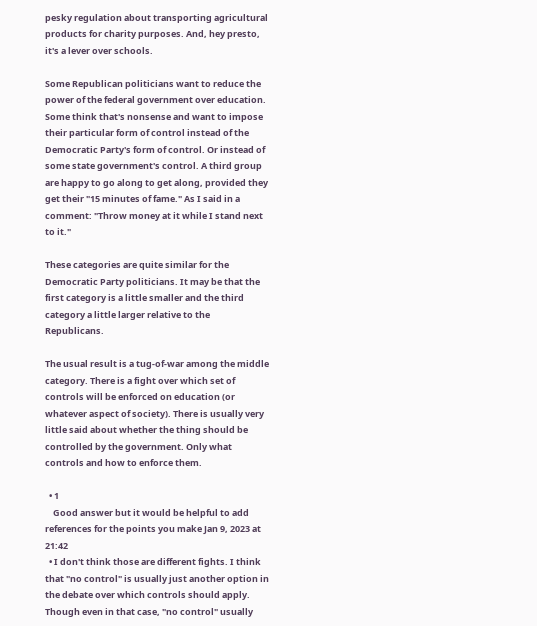pesky regulation about transporting agricultural products for charity purposes. And, hey presto, it's a lever over schools.

Some Republican politicians want to reduce the power of the federal government over education. Some think that's nonsense and want to impose their particular form of control instead of the Democratic Party's form of control. Or instead of some state government's control. A third group are happy to go along to get along, provided they get their "15 minutes of fame." As I said in a comment: "Throw money at it while I stand next to it."

These categories are quite similar for the Democratic Party politicians. It may be that the first category is a little smaller and the third category a little larger relative to the Republicans.

The usual result is a tug-of-war among the middle category. There is a fight over which set of controls will be enforced on education (or whatever aspect of society). There is usually very little said about whether the thing should be controlled by the government. Only what controls and how to enforce them.

  • 1
    Good answer but it would be helpful to add references for the points you make Jan 9, 2023 at 21:42
  • I don't think those are different fights. I think that "no control" is usually just another option in the debate over which controls should apply. Though even in that case, "no control" usually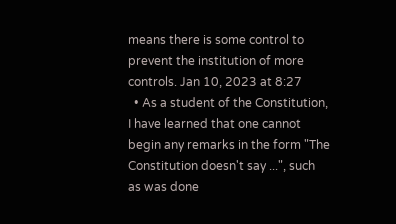means there is some control to prevent the institution of more controls. Jan 10, 2023 at 8:27
  • As a student of the Constitution, I have learned that one cannot begin any remarks in the form "The Constitution doesn't say ...", such as was done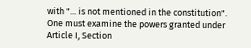with "... is not mentioned in the constitution". One must examine the powers granted under Article I, Section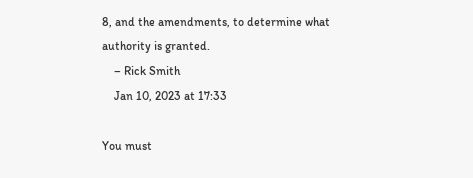8, and the amendments, to determine what authority is granted.
    – Rick Smith
    Jan 10, 2023 at 17:33

You must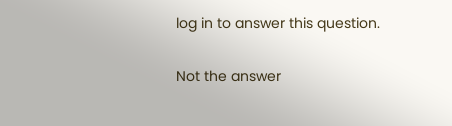log in to answer this question.

Not the answer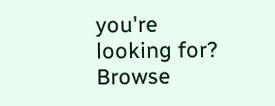you're looking for? Browse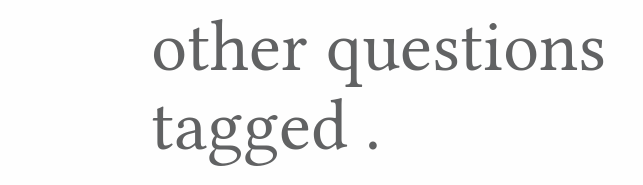other questions tagged .